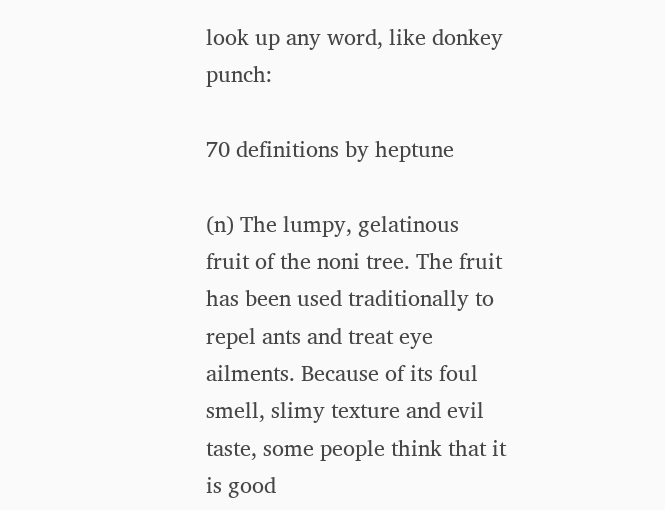look up any word, like donkey punch:

70 definitions by heptune

(n) The lumpy, gelatinous fruit of the noni tree. The fruit has been used traditionally to repel ants and treat eye ailments. Because of its foul smell, slimy texture and evil taste, some people think that it is good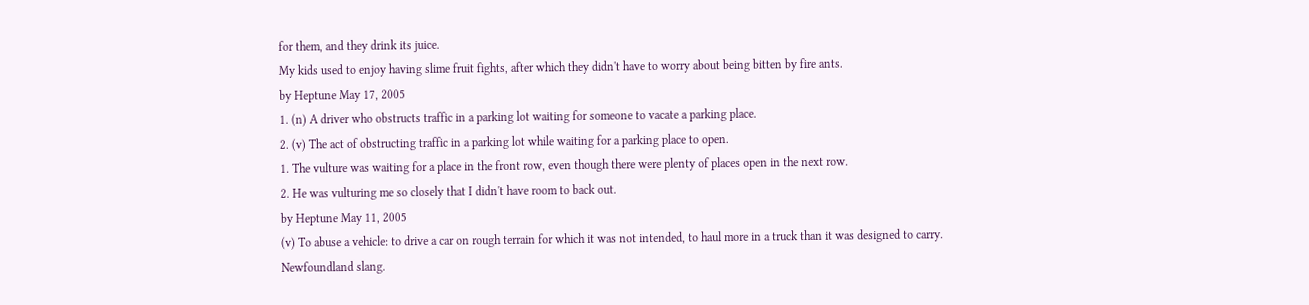for them, and they drink its juice.
My kids used to enjoy having slime fruit fights, after which they didn't have to worry about being bitten by fire ants.
by Heptune May 17, 2005
1. (n) A driver who obstructs traffic in a parking lot waiting for someone to vacate a parking place.
2. (v) The act of obstructing traffic in a parking lot while waiting for a parking place to open.
1. The vulture was waiting for a place in the front row, even though there were plenty of places open in the next row.
2. He was vulturing me so closely that I didn't have room to back out.
by Heptune May 11, 2005
(v) To abuse a vehicle: to drive a car on rough terrain for which it was not intended, to haul more in a truck than it was designed to carry. Newfoundland slang.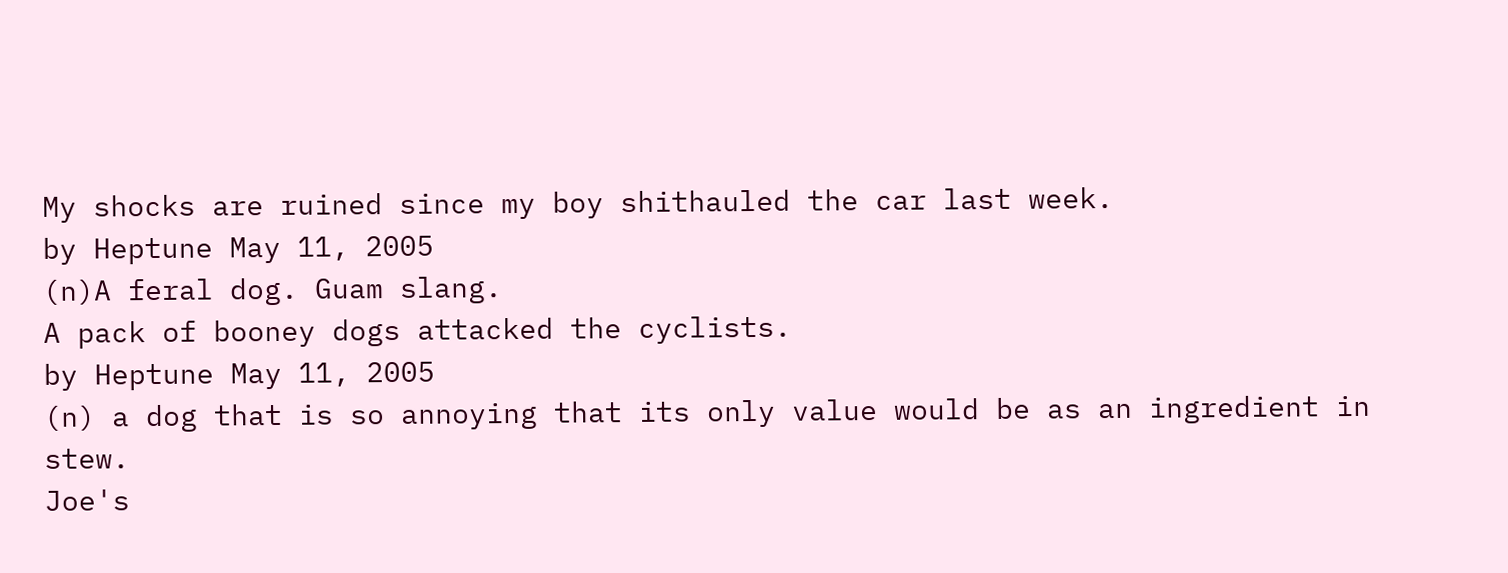My shocks are ruined since my boy shithauled the car last week.
by Heptune May 11, 2005
(n)A feral dog. Guam slang.
A pack of booney dogs attacked the cyclists.
by Heptune May 11, 2005
(n) a dog that is so annoying that its only value would be as an ingredient in stew.
Joe's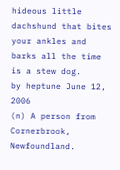hideous little dachshund that bites your ankles and barks all the time is a stew dog.
by heptune June 12, 2006
(n) A person from Cornerbrook, Newfoundland.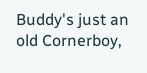Buddy's just an old Cornerboy,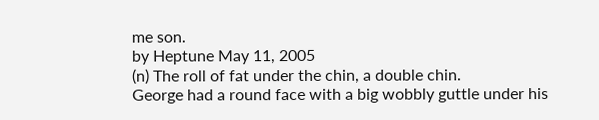me son.
by Heptune May 11, 2005
(n) The roll of fat under the chin, a double chin.
George had a round face with a big wobbly guttle under his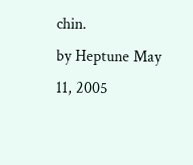chin.
by Heptune May 11, 2005